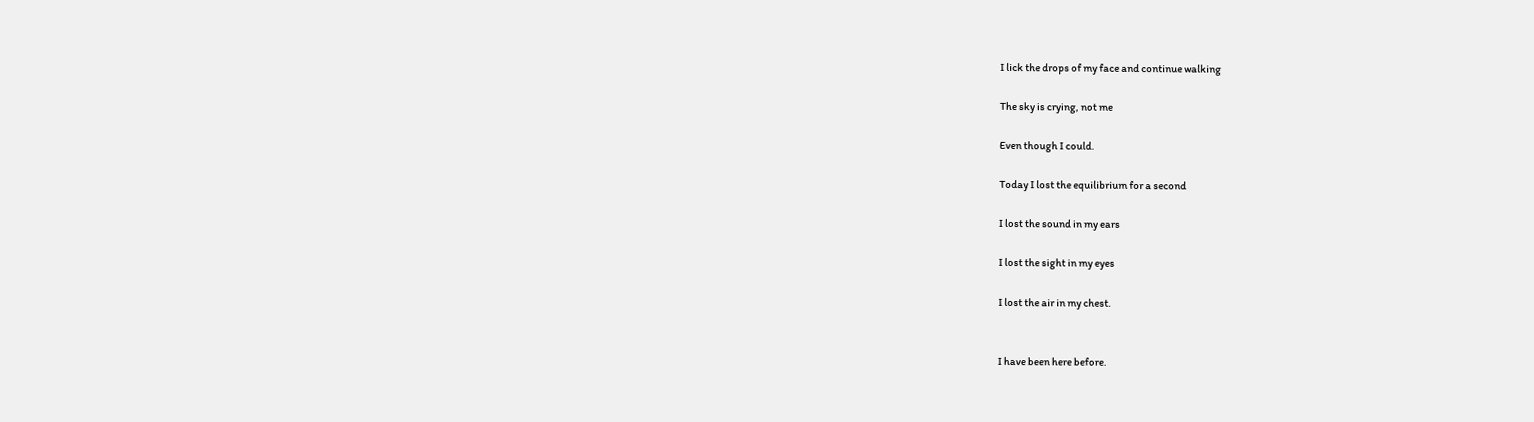I lick the drops of my face and continue walking

The sky is crying, not me

Even though I could.

Today I lost the equilibrium for a second

I lost the sound in my ears

I lost the sight in my eyes

I lost the air in my chest.


I have been here before.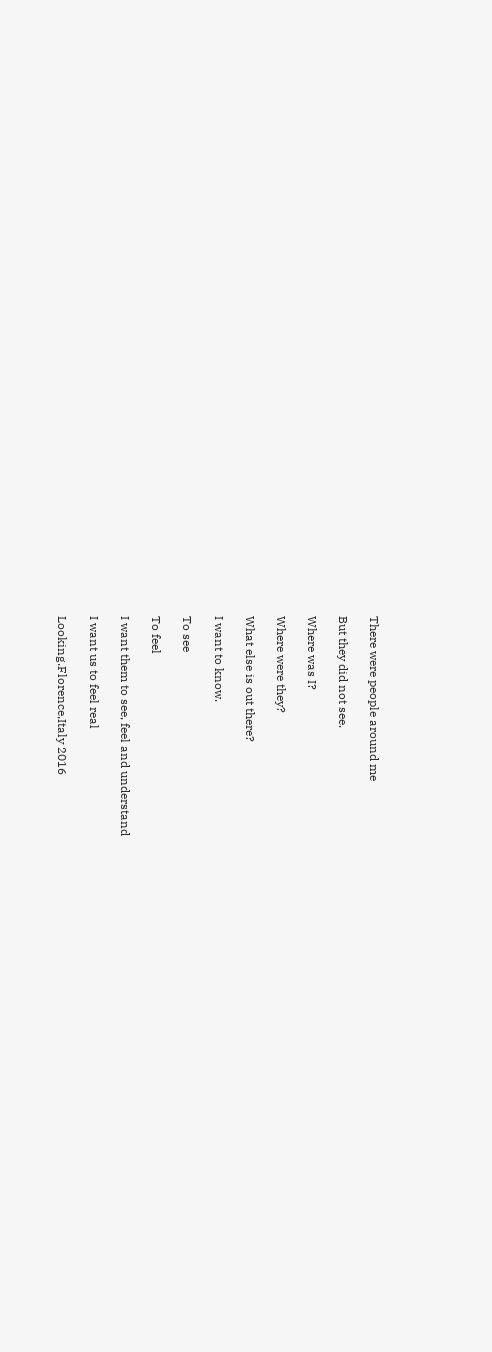There were people around me

But they did not see.

Where was I?

Where were they?

What else is out there?

I want to know.

To see

To feel

I want them to see, feel and understand

I want us to feel real

Looking.Florence,Italy 2016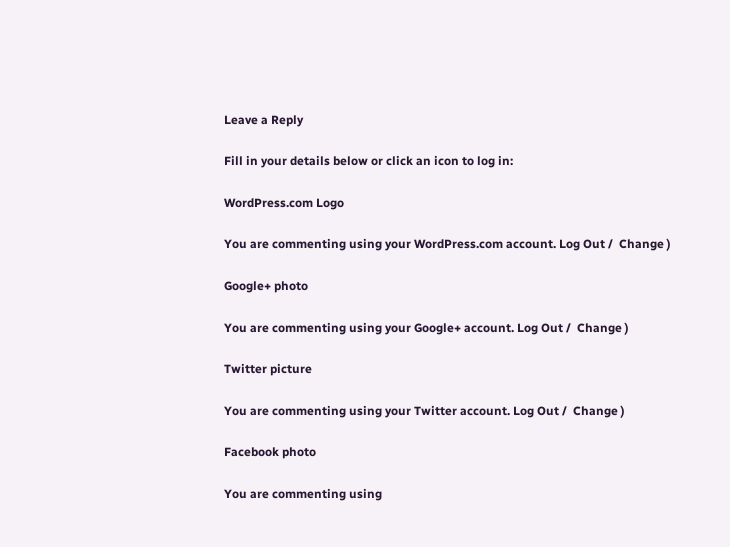Leave a Reply

Fill in your details below or click an icon to log in:

WordPress.com Logo

You are commenting using your WordPress.com account. Log Out /  Change )

Google+ photo

You are commenting using your Google+ account. Log Out /  Change )

Twitter picture

You are commenting using your Twitter account. Log Out /  Change )

Facebook photo

You are commenting using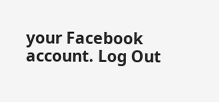your Facebook account. Log Out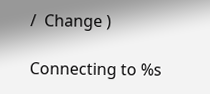/  Change )

Connecting to %s